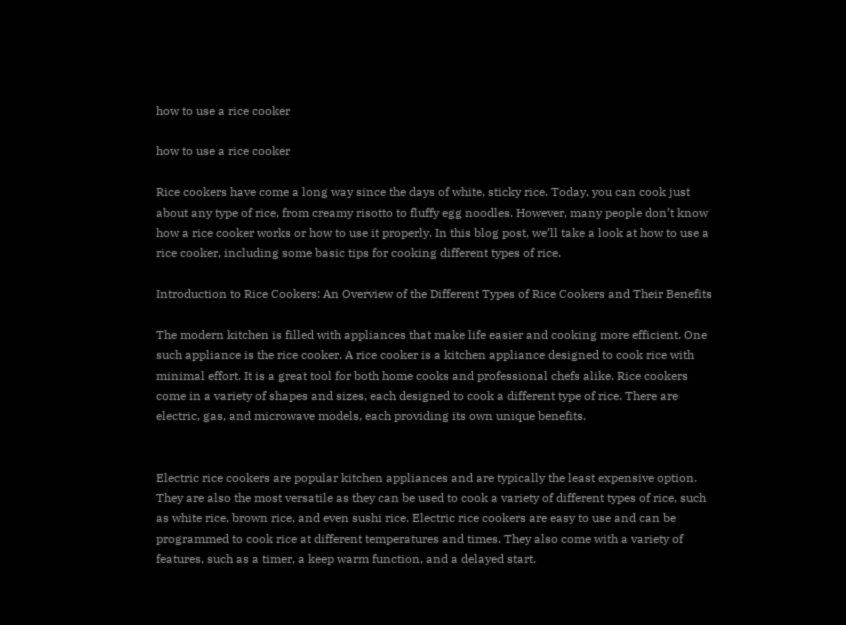how to use a rice cooker

how to use a rice cooker

Rice cookers have come a long way since the days of white, sticky rice. Today, you can cook just about any type of rice, from creamy risotto to fluffy egg noodles. However, many people don’t know how a rice cooker works or how to use it properly. In this blog post, we’ll take a look at how to use a rice cooker, including some basic tips for cooking different types of rice.

Introduction to Rice Cookers: An Overview of the Different Types of Rice Cookers and Their Benefits

The modern kitchen is filled with appliances that make life easier and cooking more efficient. One such appliance is the rice cooker. A rice cooker is a kitchen appliance designed to cook rice with minimal effort. It is a great tool for both home cooks and professional chefs alike. Rice cookers come in a variety of shapes and sizes, each designed to cook a different type of rice. There are electric, gas, and microwave models, each providing its own unique benefits.


Electric rice cookers are popular kitchen appliances and are typically the least expensive option. They are also the most versatile as they can be used to cook a variety of different types of rice, such as white rice, brown rice, and even sushi rice. Electric rice cookers are easy to use and can be programmed to cook rice at different temperatures and times. They also come with a variety of features, such as a timer, a keep warm function, and a delayed start.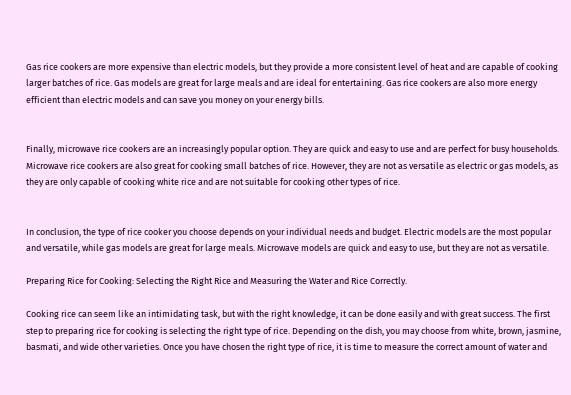Gas rice cookers are more expensive than electric models, but they provide a more consistent level of heat and are capable of cooking larger batches of rice. Gas models are great for large meals and are ideal for entertaining. Gas rice cookers are also more energy efficient than electric models and can save you money on your energy bills.


Finally, microwave rice cookers are an increasingly popular option. They are quick and easy to use and are perfect for busy households. Microwave rice cookers are also great for cooking small batches of rice. However, they are not as versatile as electric or gas models, as they are only capable of cooking white rice and are not suitable for cooking other types of rice.


In conclusion, the type of rice cooker you choose depends on your individual needs and budget. Electric models are the most popular and versatile, while gas models are great for large meals. Microwave models are quick and easy to use, but they are not as versatile.

Preparing Rice for Cooking: Selecting the Right Rice and Measuring the Water and Rice Correctly.

Cooking rice can seem like an intimidating task, but with the right knowledge, it can be done easily and with great success. The first step to preparing rice for cooking is selecting the right type of rice. Depending on the dish, you may choose from white, brown, jasmine, basmati, and wide other varieties. Once you have chosen the right type of rice, it is time to measure the correct amount of water and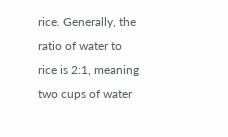rice. Generally, the ratio of water to rice is 2:1, meaning two cups of water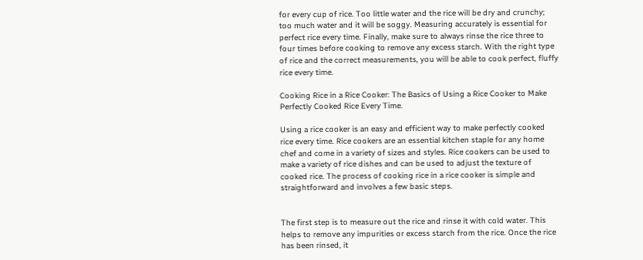for every cup of rice. Too little water and the rice will be dry and crunchy; too much water and it will be soggy. Measuring accurately is essential for perfect rice every time. Finally, make sure to always rinse the rice three to four times before cooking to remove any excess starch. With the right type of rice and the correct measurements, you will be able to cook perfect, fluffy rice every time.

Cooking Rice in a Rice Cooker: The Basics of Using a Rice Cooker to Make Perfectly Cooked Rice Every Time.

Using a rice cooker is an easy and efficient way to make perfectly cooked rice every time. Rice cookers are an essential kitchen staple for any home chef and come in a variety of sizes and styles. Rice cookers can be used to make a variety of rice dishes and can be used to adjust the texture of cooked rice. The process of cooking rice in a rice cooker is simple and straightforward and involves a few basic steps.


The first step is to measure out the rice and rinse it with cold water. This helps to remove any impurities or excess starch from the rice. Once the rice has been rinsed, it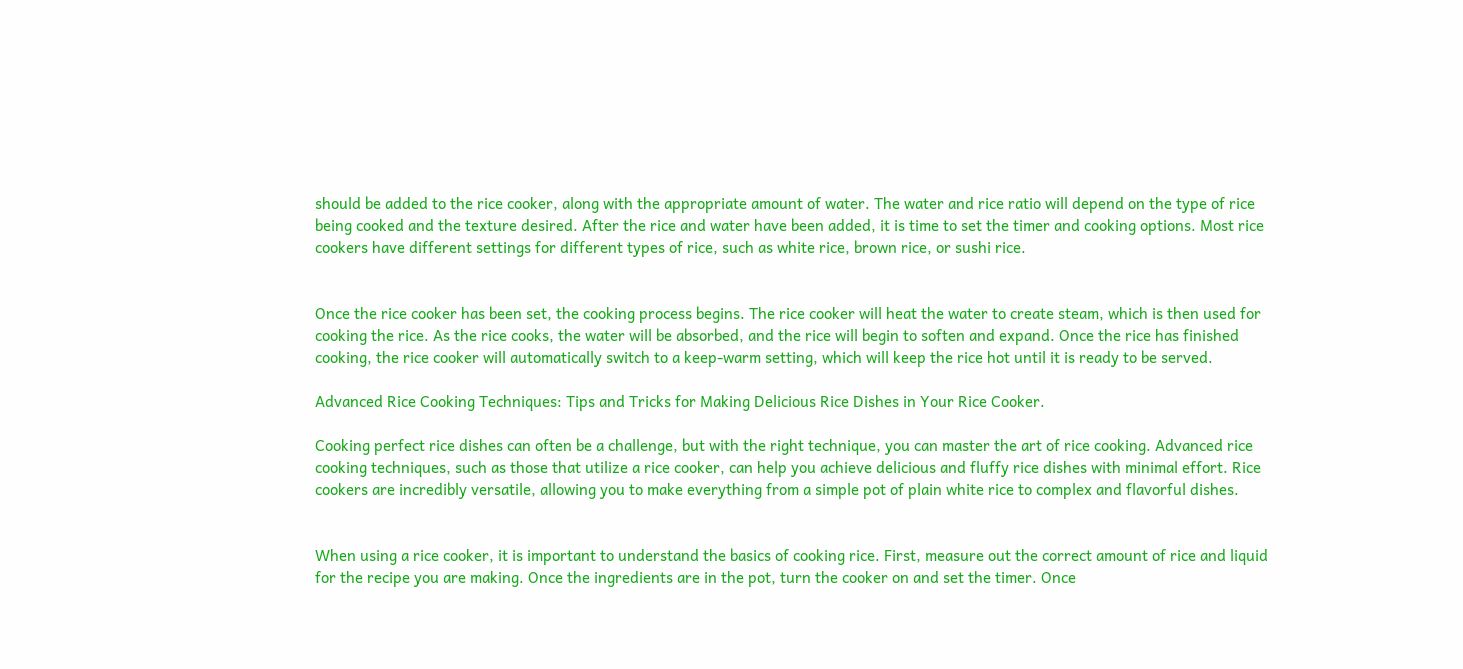should be added to the rice cooker, along with the appropriate amount of water. The water and rice ratio will depend on the type of rice being cooked and the texture desired. After the rice and water have been added, it is time to set the timer and cooking options. Most rice cookers have different settings for different types of rice, such as white rice, brown rice, or sushi rice.


Once the rice cooker has been set, the cooking process begins. The rice cooker will heat the water to create steam, which is then used for cooking the rice. As the rice cooks, the water will be absorbed, and the rice will begin to soften and expand. Once the rice has finished cooking, the rice cooker will automatically switch to a keep-warm setting, which will keep the rice hot until it is ready to be served.

Advanced Rice Cooking Techniques: Tips and Tricks for Making Delicious Rice Dishes in Your Rice Cooker.

Cooking perfect rice dishes can often be a challenge, but with the right technique, you can master the art of rice cooking. Advanced rice cooking techniques, such as those that utilize a rice cooker, can help you achieve delicious and fluffy rice dishes with minimal effort. Rice cookers are incredibly versatile, allowing you to make everything from a simple pot of plain white rice to complex and flavorful dishes.


When using a rice cooker, it is important to understand the basics of cooking rice. First, measure out the correct amount of rice and liquid for the recipe you are making. Once the ingredients are in the pot, turn the cooker on and set the timer. Once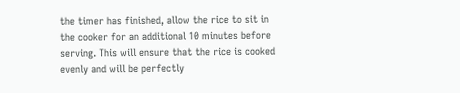the timer has finished, allow the rice to sit in the cooker for an additional 10 minutes before serving. This will ensure that the rice is cooked evenly and will be perfectly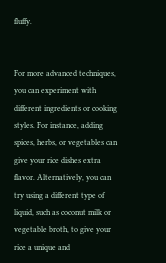fluffy.


For more advanced techniques, you can experiment with different ingredients or cooking styles. For instance, adding spices, herbs, or vegetables can give your rice dishes extra flavor. Alternatively, you can try using a different type of liquid, such as coconut milk or vegetable broth, to give your rice a unique and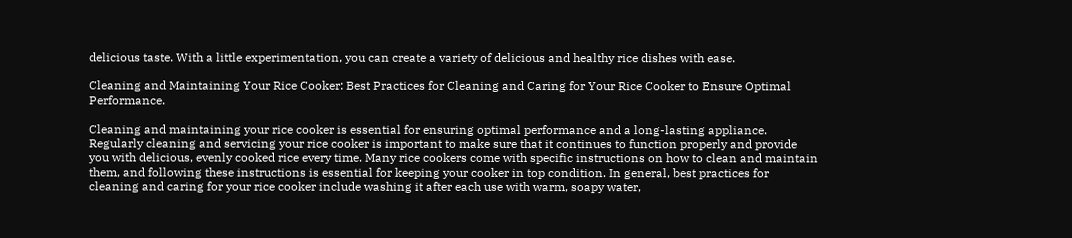delicious taste. With a little experimentation, you can create a variety of delicious and healthy rice dishes with ease.

Cleaning and Maintaining Your Rice Cooker: Best Practices for Cleaning and Caring for Your Rice Cooker to Ensure Optimal Performance.

Cleaning and maintaining your rice cooker is essential for ensuring optimal performance and a long-lasting appliance. Regularly cleaning and servicing your rice cooker is important to make sure that it continues to function properly and provide you with delicious, evenly cooked rice every time. Many rice cookers come with specific instructions on how to clean and maintain them, and following these instructions is essential for keeping your cooker in top condition. In general, best practices for cleaning and caring for your rice cooker include washing it after each use with warm, soapy water,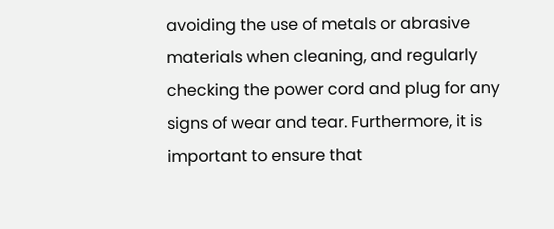avoiding the use of metals or abrasive materials when cleaning, and regularly checking the power cord and plug for any signs of wear and tear. Furthermore, it is important to ensure that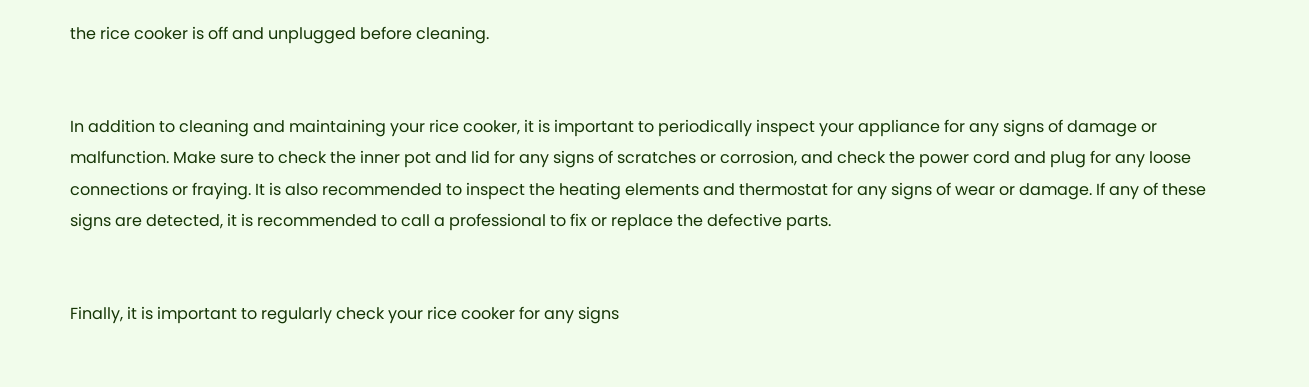the rice cooker is off and unplugged before cleaning.


In addition to cleaning and maintaining your rice cooker, it is important to periodically inspect your appliance for any signs of damage or malfunction. Make sure to check the inner pot and lid for any signs of scratches or corrosion, and check the power cord and plug for any loose connections or fraying. It is also recommended to inspect the heating elements and thermostat for any signs of wear or damage. If any of these signs are detected, it is recommended to call a professional to fix or replace the defective parts.


Finally, it is important to regularly check your rice cooker for any signs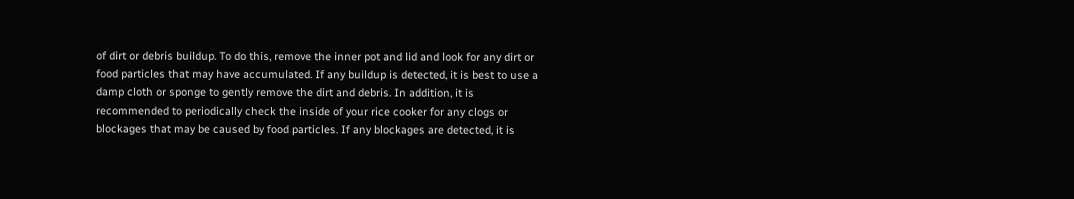of dirt or debris buildup. To do this, remove the inner pot and lid and look for any dirt or food particles that may have accumulated. If any buildup is detected, it is best to use a damp cloth or sponge to gently remove the dirt and debris. In addition, it is recommended to periodically check the inside of your rice cooker for any clogs or blockages that may be caused by food particles. If any blockages are detected, it is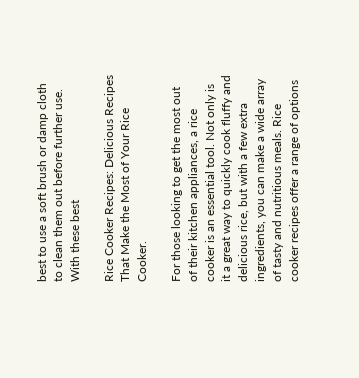best to use a soft brush or damp cloth to clean them out before further use. With these best

Rice Cooker Recipes: Delicious Recipes That Make the Most of Your Rice Cooker.

For those looking to get the most out of their kitchen appliances, a rice cooker is an essential tool. Not only is it a great way to quickly cook fluffy and delicious rice, but with a few extra ingredients, you can make a wide array of tasty and nutritious meals. Rice cooker recipes offer a range of options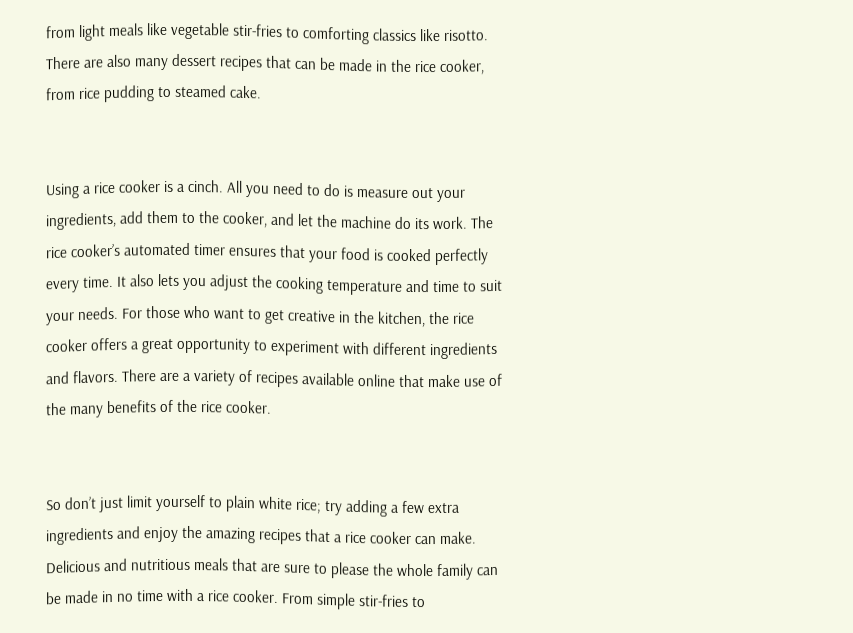from light meals like vegetable stir-fries to comforting classics like risotto. There are also many dessert recipes that can be made in the rice cooker, from rice pudding to steamed cake.


Using a rice cooker is a cinch. All you need to do is measure out your ingredients, add them to the cooker, and let the machine do its work. The rice cooker’s automated timer ensures that your food is cooked perfectly every time. It also lets you adjust the cooking temperature and time to suit your needs. For those who want to get creative in the kitchen, the rice cooker offers a great opportunity to experiment with different ingredients and flavors. There are a variety of recipes available online that make use of the many benefits of the rice cooker.


So don’t just limit yourself to plain white rice; try adding a few extra ingredients and enjoy the amazing recipes that a rice cooker can make. Delicious and nutritious meals that are sure to please the whole family can be made in no time with a rice cooker. From simple stir-fries to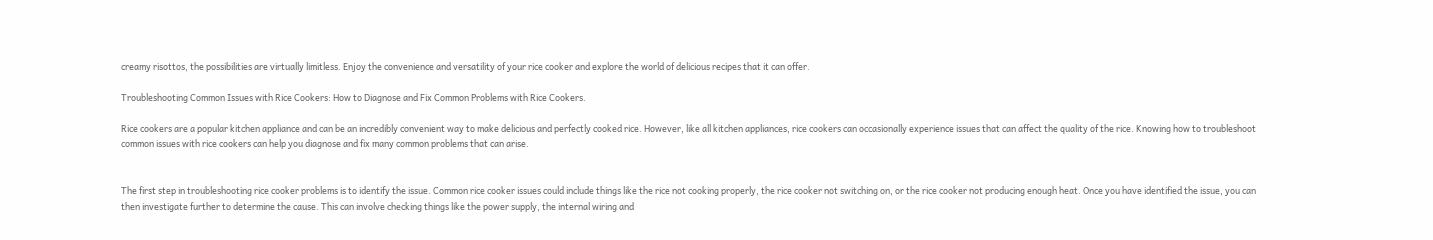creamy risottos, the possibilities are virtually limitless. Enjoy the convenience and versatility of your rice cooker and explore the world of delicious recipes that it can offer.

Troubleshooting Common Issues with Rice Cookers: How to Diagnose and Fix Common Problems with Rice Cookers.

Rice cookers are a popular kitchen appliance and can be an incredibly convenient way to make delicious and perfectly cooked rice. However, like all kitchen appliances, rice cookers can occasionally experience issues that can affect the quality of the rice. Knowing how to troubleshoot common issues with rice cookers can help you diagnose and fix many common problems that can arise.


The first step in troubleshooting rice cooker problems is to identify the issue. Common rice cooker issues could include things like the rice not cooking properly, the rice cooker not switching on, or the rice cooker not producing enough heat. Once you have identified the issue, you can then investigate further to determine the cause. This can involve checking things like the power supply, the internal wiring and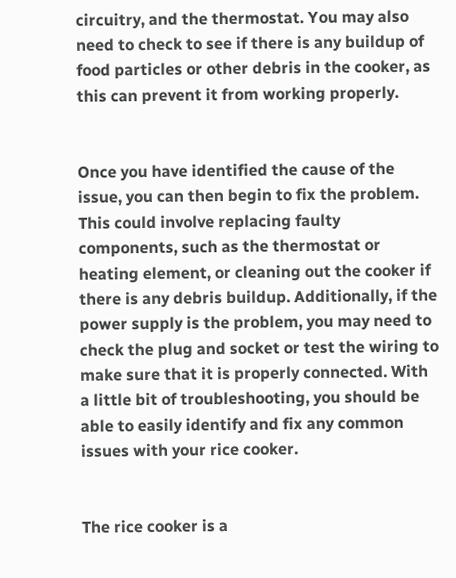circuitry, and the thermostat. You may also need to check to see if there is any buildup of food particles or other debris in the cooker, as this can prevent it from working properly.


Once you have identified the cause of the issue, you can then begin to fix the problem. This could involve replacing faulty components, such as the thermostat or heating element, or cleaning out the cooker if there is any debris buildup. Additionally, if the power supply is the problem, you may need to check the plug and socket or test the wiring to make sure that it is properly connected. With a little bit of troubleshooting, you should be able to easily identify and fix any common issues with your rice cooker.


The rice cooker is a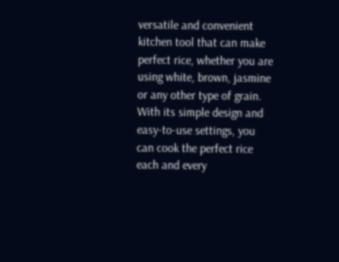versatile and convenient kitchen tool that can make perfect rice, whether you are using white, brown, jasmine or any other type of grain. With its simple design and easy-to-use settings, you can cook the perfect rice each and every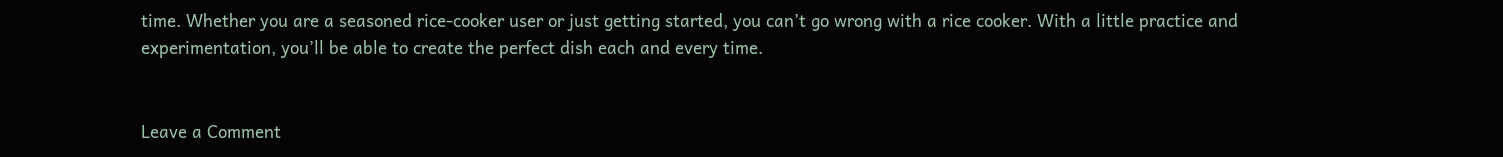time. Whether you are a seasoned rice-cooker user or just getting started, you can’t go wrong with a rice cooker. With a little practice and experimentation, you’ll be able to create the perfect dish each and every time.


Leave a Comment